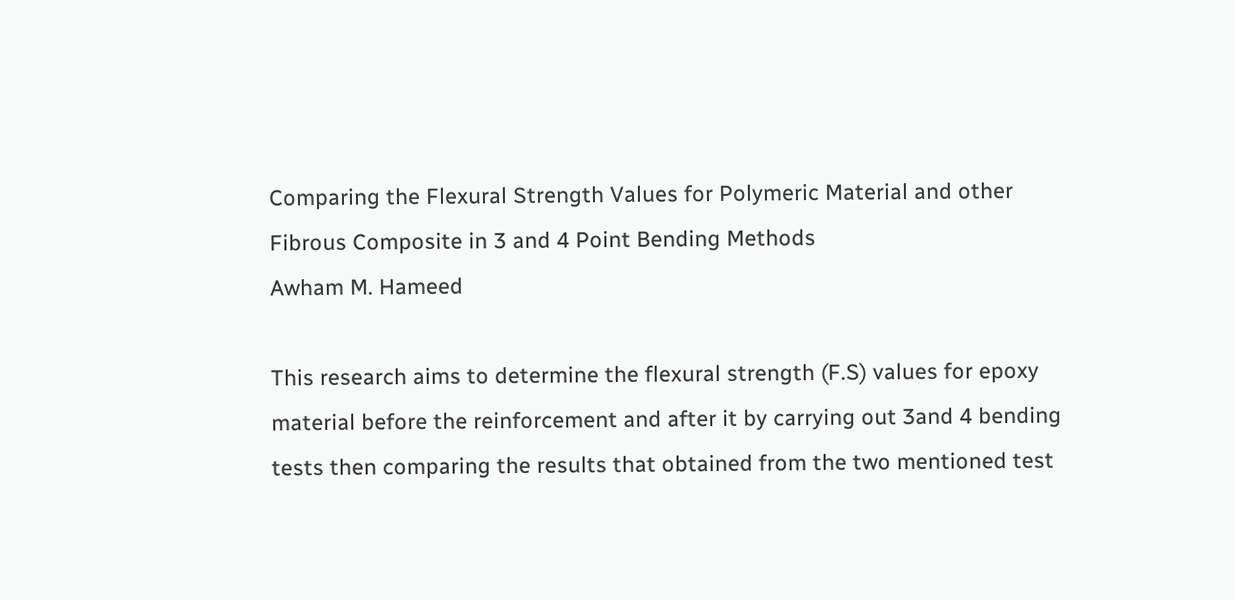Comparing the Flexural Strength Values for Polymeric Material and other Fibrous Composite in 3 and 4 Point Bending Methods
Awham M. Hameed

This research aims to determine the flexural strength (F.S) values for epoxy material before the reinforcement and after it by carrying out 3and 4 bending tests then comparing the results that obtained from the two mentioned test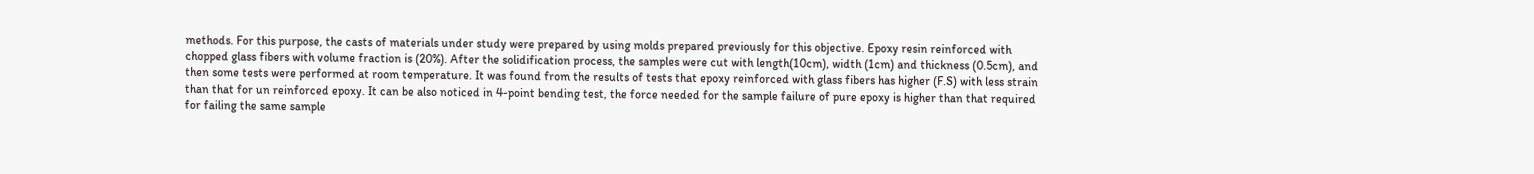methods. For this purpose, the casts of materials under study were prepared by using molds prepared previously for this objective. Epoxy resin reinforced with chopped glass fibers with volume fraction is (20%). After the solidification process, the samples were cut with length(10cm), width (1cm) and thickness (0.5cm), and then some tests were performed at room temperature. It was found from the results of tests that epoxy reinforced with glass fibers has higher (F.S) with less strain than that for un reinforced epoxy. It can be also noticed in 4-point bending test, the force needed for the sample failure of pure epoxy is higher than that required for failing the same sample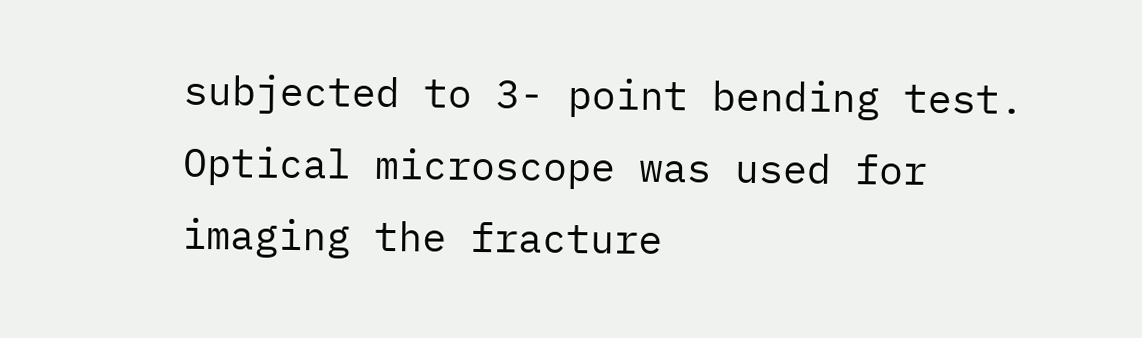subjected to 3- point bending test. Optical microscope was used for imaging the fracture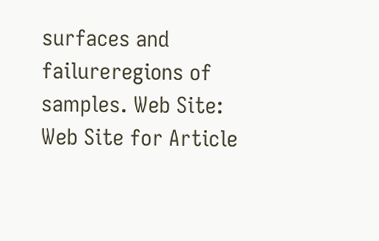surfaces and failureregions of samples. Web Site:  Web Site for Article